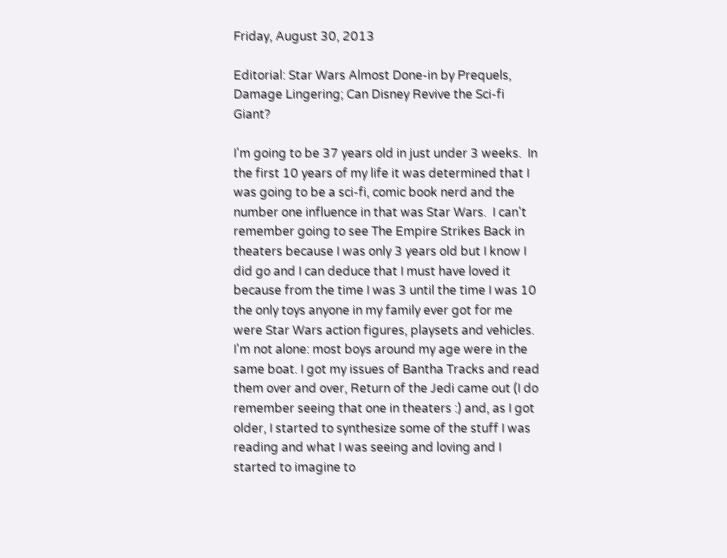Friday, August 30, 2013

Editorial: Star Wars Almost Done-in by Prequels, Damage Lingering; Can Disney Revive the Sci-fi Giant?

I'm going to be 37 years old in just under 3 weeks.  In the first 10 years of my life it was determined that I was going to be a sci-fi, comic book nerd and the number one influence in that was Star Wars.  I can't remember going to see The Empire Strikes Back in theaters because I was only 3 years old but I know I did go and I can deduce that I must have loved it because from the time I was 3 until the time I was 10 the only toys anyone in my family ever got for me were Star Wars action figures, playsets and vehicles.  I'm not alone: most boys around my age were in the same boat. I got my issues of Bantha Tracks and read them over and over, Return of the Jedi came out (I do remember seeing that one in theaters :) and, as I got older, I started to synthesize some of the stuff I was reading and what I was seeing and loving and I started to imagine to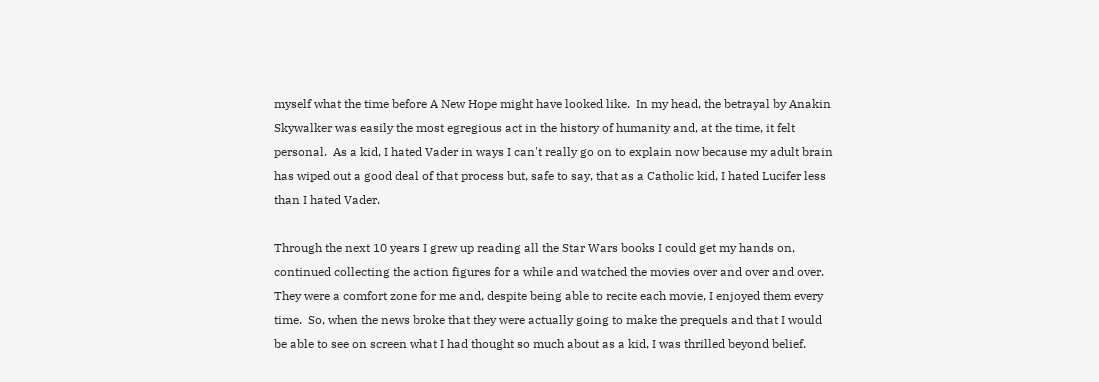myself what the time before A New Hope might have looked like.  In my head, the betrayal by Anakin Skywalker was easily the most egregious act in the history of humanity and, at the time, it felt personal.  As a kid, I hated Vader in ways I can't really go on to explain now because my adult brain has wiped out a good deal of that process but, safe to say, that as a Catholic kid, I hated Lucifer less than I hated Vader.

Through the next 10 years I grew up reading all the Star Wars books I could get my hands on, continued collecting the action figures for a while and watched the movies over and over and over.  They were a comfort zone for me and, despite being able to recite each movie, I enjoyed them every time.  So, when the news broke that they were actually going to make the prequels and that I would be able to see on screen what I had thought so much about as a kid, I was thrilled beyond belief.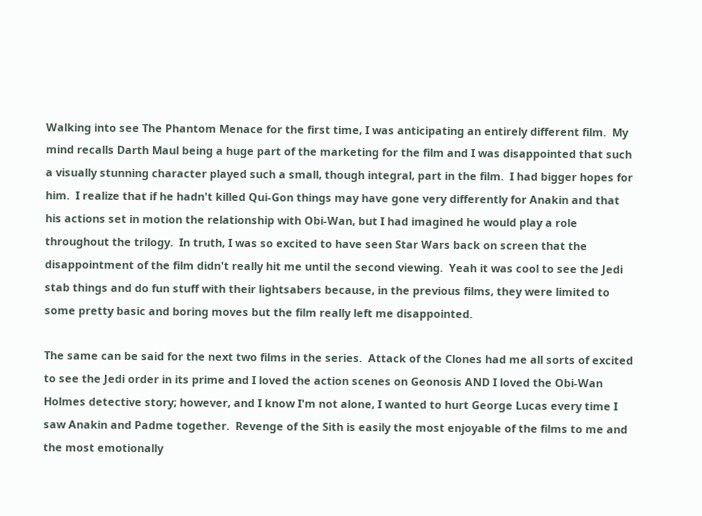Walking into see The Phantom Menace for the first time, I was anticipating an entirely different film.  My mind recalls Darth Maul being a huge part of the marketing for the film and I was disappointed that such a visually stunning character played such a small, though integral, part in the film.  I had bigger hopes for him.  I realize that if he hadn't killed Qui-Gon things may have gone very differently for Anakin and that his actions set in motion the relationship with Obi-Wan, but I had imagined he would play a role throughout the trilogy.  In truth, I was so excited to have seen Star Wars back on screen that the disappointment of the film didn't really hit me until the second viewing.  Yeah it was cool to see the Jedi stab things and do fun stuff with their lightsabers because, in the previous films, they were limited to some pretty basic and boring moves but the film really left me disappointed.

The same can be said for the next two films in the series.  Attack of the Clones had me all sorts of excited to see the Jedi order in its prime and I loved the action scenes on Geonosis AND I loved the Obi-Wan Holmes detective story; however, and I know I'm not alone, I wanted to hurt George Lucas every time I saw Anakin and Padme together.  Revenge of the Sith is easily the most enjoyable of the films to me and the most emotionally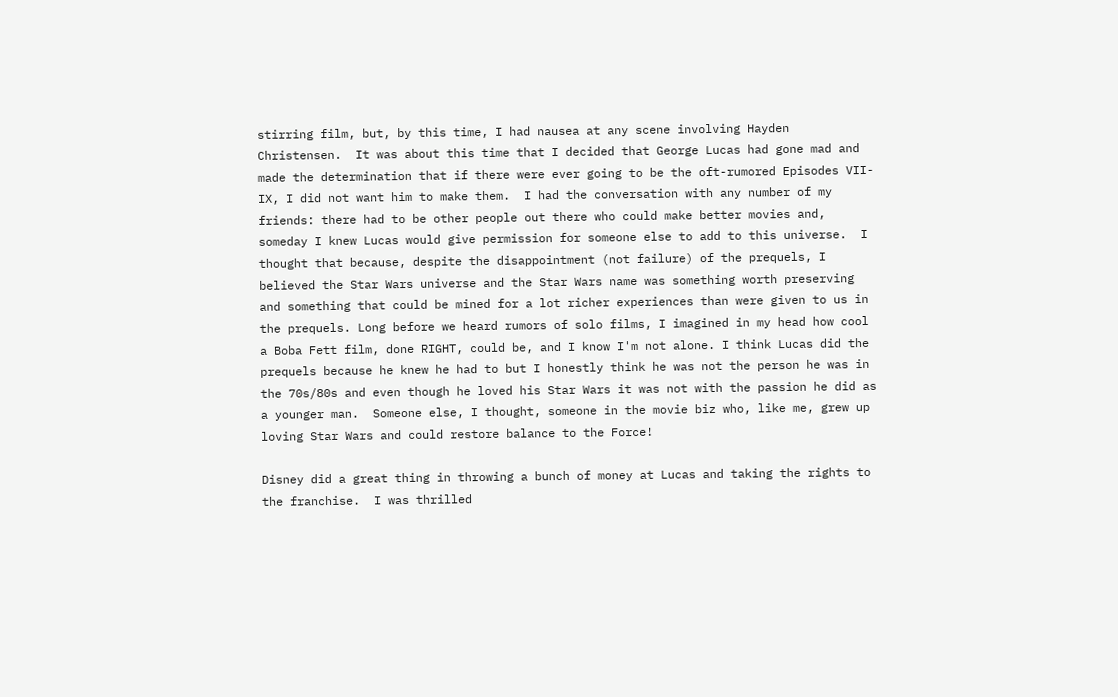stirring film, but, by this time, I had nausea at any scene involving Hayden Christensen.  It was about this time that I decided that George Lucas had gone mad and made the determination that if there were ever going to be the oft-rumored Episodes VII-IX, I did not want him to make them.  I had the conversation with any number of my friends: there had to be other people out there who could make better movies and, someday I knew Lucas would give permission for someone else to add to this universe.  I thought that because, despite the disappointment (not failure) of the prequels, I believed the Star Wars universe and the Star Wars name was something worth preserving and something that could be mined for a lot richer experiences than were given to us in the prequels. Long before we heard rumors of solo films, I imagined in my head how cool a Boba Fett film, done RIGHT, could be, and I know I'm not alone. I think Lucas did the prequels because he knew he had to but I honestly think he was not the person he was in the 70s/80s and even though he loved his Star Wars it was not with the passion he did as a younger man.  Someone else, I thought, someone in the movie biz who, like me, grew up loving Star Wars and could restore balance to the Force!

Disney did a great thing in throwing a bunch of money at Lucas and taking the rights to the franchise.  I was thrilled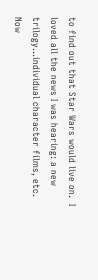to find out that Star Wars would live on.  I loved all the news I was hearing: a new trilogy...individual character films, etc.  Now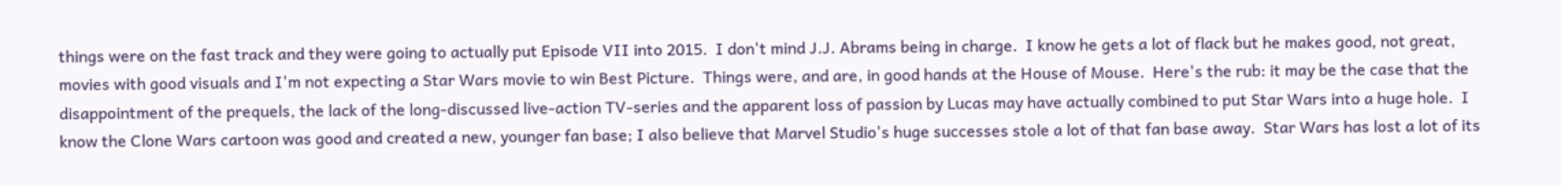things were on the fast track and they were going to actually put Episode VII into 2015.  I don't mind J.J. Abrams being in charge.  I know he gets a lot of flack but he makes good, not great, movies with good visuals and I'm not expecting a Star Wars movie to win Best Picture.  Things were, and are, in good hands at the House of Mouse.  Here's the rub: it may be the case that the disappointment of the prequels, the lack of the long-discussed live-action TV-series and the apparent loss of passion by Lucas may have actually combined to put Star Wars into a huge hole.  I know the Clone Wars cartoon was good and created a new, younger fan base; I also believe that Marvel Studio's huge successes stole a lot of that fan base away.  Star Wars has lost a lot of its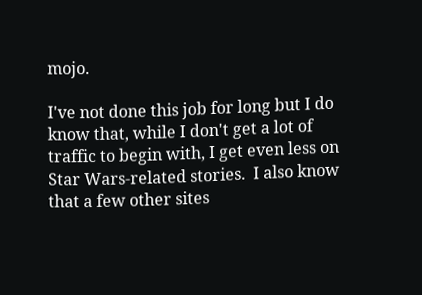mojo.

I've not done this job for long but I do know that, while I don't get a lot of traffic to begin with, I get even less on Star Wars-related stories.  I also know that a few other sites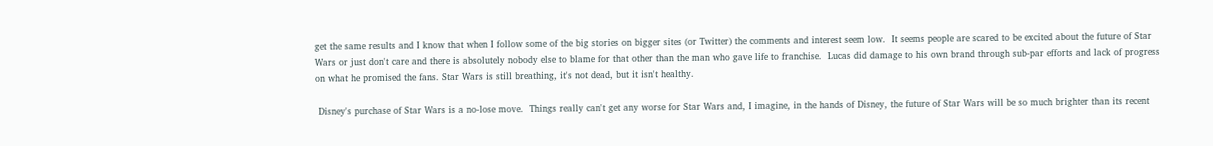get the same results and I know that when I follow some of the big stories on bigger sites (or Twitter) the comments and interest seem low.  It seems people are scared to be excited about the future of Star Wars or just don't care and there is absolutely nobody else to blame for that other than the man who gave life to franchise.  Lucas did damage to his own brand through sub-par efforts and lack of progress on what he promised the fans. Star Wars is still breathing, it's not dead, but it isn't healthy.

 Disney's purchase of Star Wars is a no-lose move.  Things really can't get any worse for Star Wars and, I imagine, in the hands of Disney, the future of Star Wars will be so much brighter than its recent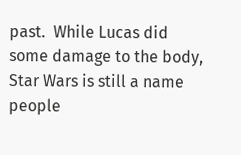past.  While Lucas did some damage to the body, Star Wars is still a name people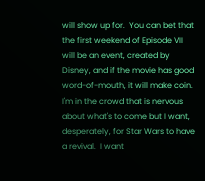will show up for.  You can bet that the first weekend of Episode VII will be an event, created by Disney, and if the movie has good word-of-mouth, it will make coin.  I'm in the crowd that is nervous about what's to come but I want, desperately, for Star Wars to have a revival.  I want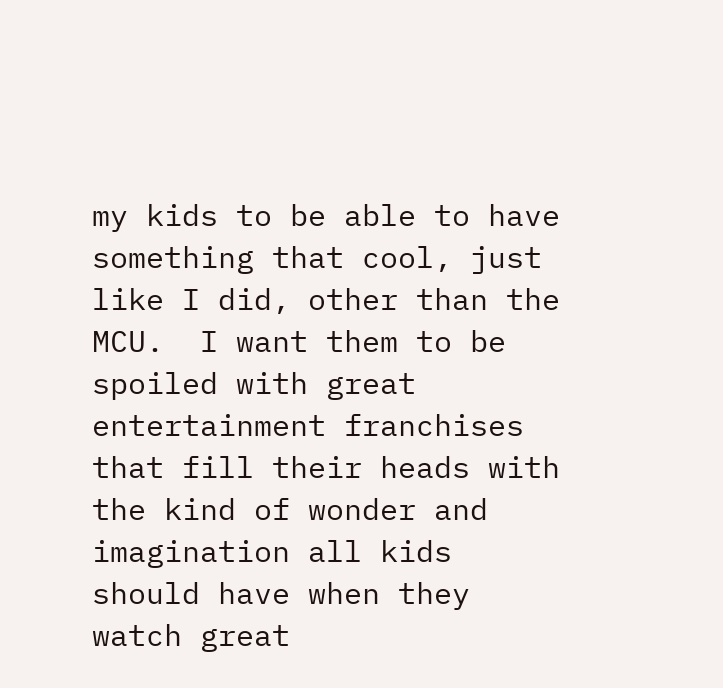my kids to be able to have something that cool, just like I did, other than the MCU.  I want them to be spoiled with great entertainment franchises that fill their heads with the kind of wonder and imagination all kids should have when they watch great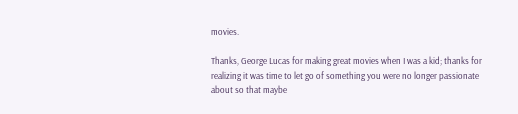movies.

Thanks, George Lucas for making great movies when I was a kid; thanks for realizing it was time to let go of something you were no longer passionate about so that maybe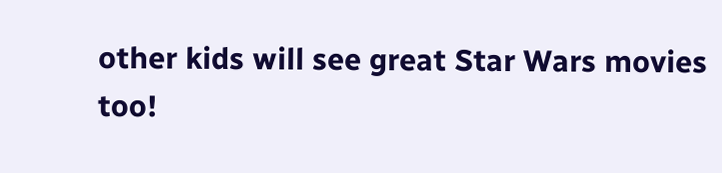other kids will see great Star Wars movies too!